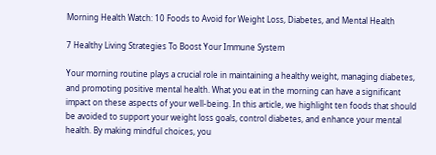Morning Health Watch: 10 Foods to Avoid for Weight Loss, Diabetes, and Mental Health

7 Healthy Living Strategies To Boost Your Immune System

Your morning routine plays a crucial role in maintaining a healthy weight, managing diabetes, and promoting positive mental health. What you eat in the morning can have a significant impact on these aspects of your well-being. In this article, we highlight ten foods that should be avoided to support your weight loss goals, control diabetes, and enhance your mental health. By making mindful choices, you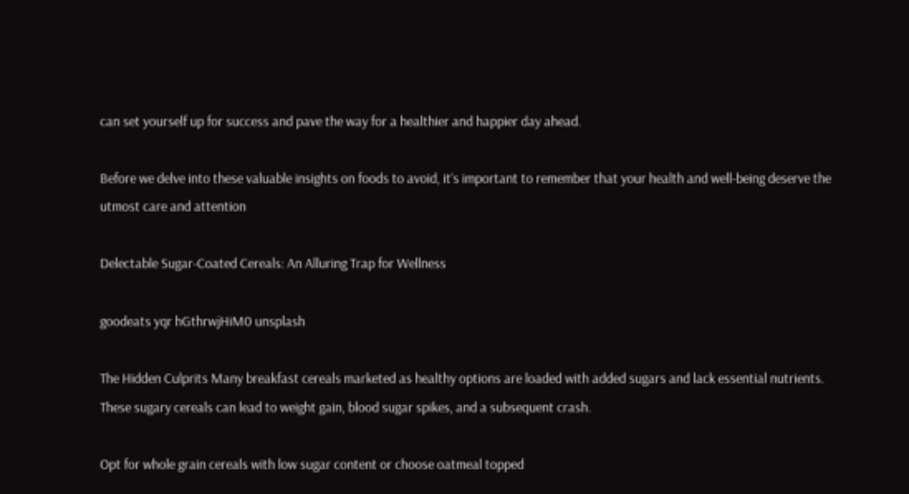can set yourself up for success and pave the way for a healthier and happier day ahead.

Before we delve into these valuable insights on foods to avoid, it’s important to remember that your health and well-being deserve the utmost care and attention

Delectable Sugar-Coated Cereals: An Alluring Trap for Wellness

goodeats yqr hGthrwjHiM0 unsplash

The Hidden Culprits Many breakfast cereals marketed as healthy options are loaded with added sugars and lack essential nutrients. These sugary cereals can lead to weight gain, blood sugar spikes, and a subsequent crash.

Opt for whole grain cereals with low sugar content or choose oatmeal topped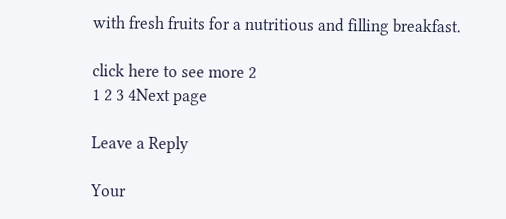with fresh fruits for a nutritious and filling breakfast.

click here to see more 2
1 2 3 4Next page

Leave a Reply

Your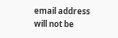email address will not be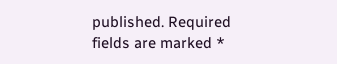published. Required fields are marked *